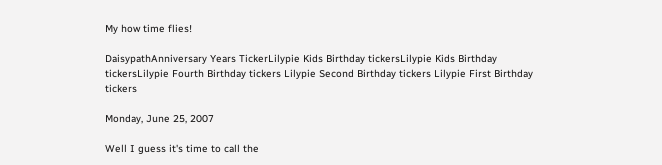My how time flies!

DaisypathAnniversary Years TickerLilypie Kids Birthday tickersLilypie Kids Birthday tickersLilypie Fourth Birthday tickers Lilypie Second Birthday tickers Lilypie First Birthday tickers

Monday, June 25, 2007

Well I guess it's time to call the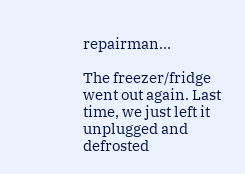repairman...

The freezer/fridge went out again. Last time, we just left it unplugged and defrosted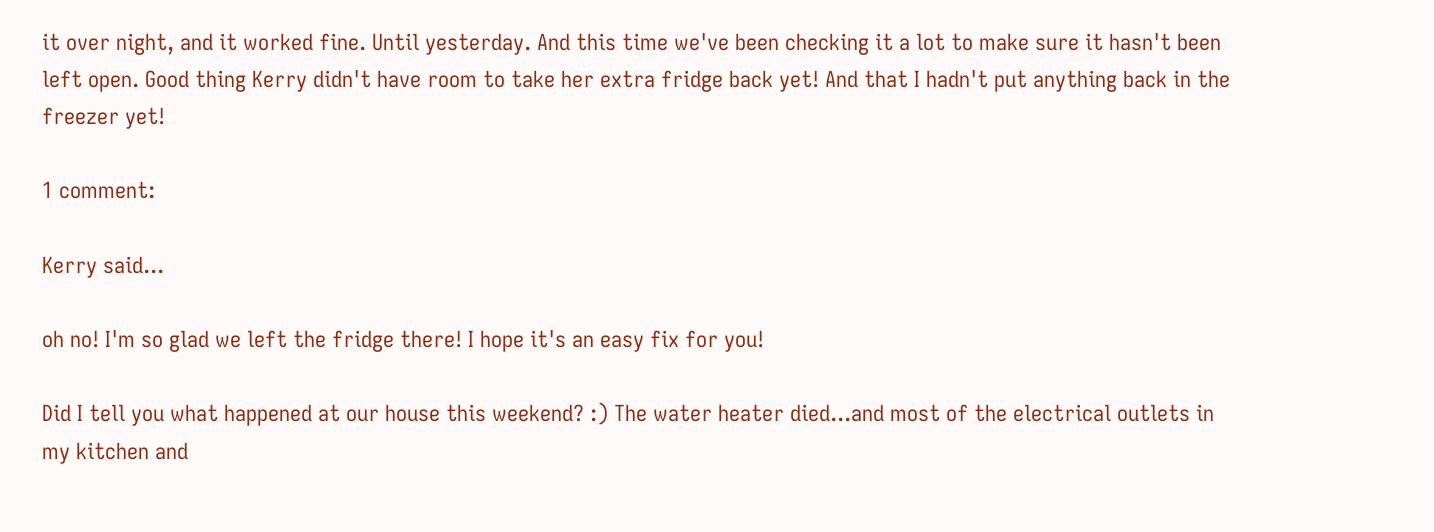it over night, and it worked fine. Until yesterday. And this time we've been checking it a lot to make sure it hasn't been left open. Good thing Kerry didn't have room to take her extra fridge back yet! And that I hadn't put anything back in the freezer yet!

1 comment:

Kerry said...

oh no! I'm so glad we left the fridge there! I hope it's an easy fix for you!

Did I tell you what happened at our house this weekend? :) The water heater died...and most of the electrical outlets in my kitchen and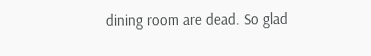dining room are dead. So glad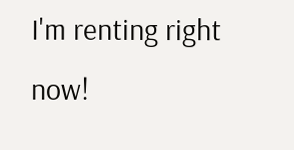I'm renting right now!